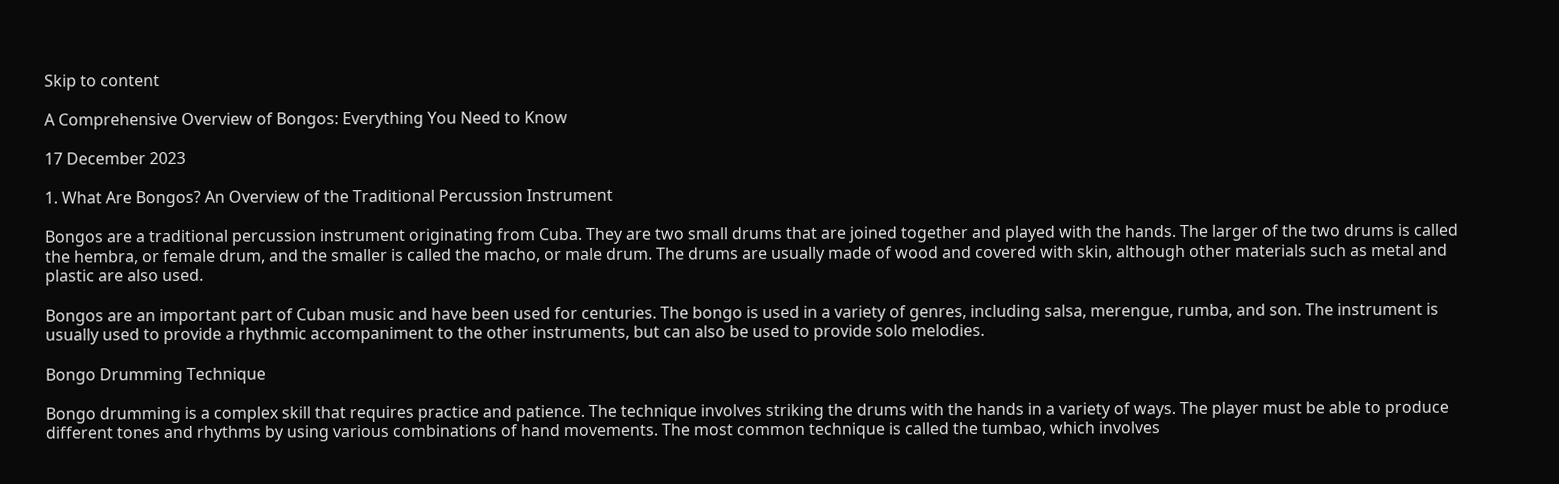Skip to content

A Comprehensive Overview of Bongos: Everything You Need to Know

17 December 2023

1. What Are Bongos? An Overview of the Traditional Percussion Instrument

Bongos are a traditional percussion instrument originating from Cuba. They are two small drums that are joined together and played with the hands. The larger of the two drums is called the hembra, or female drum, and the smaller is called the macho, or male drum. The drums are usually made of wood and covered with skin, although other materials such as metal and plastic are also used.

Bongos are an important part of Cuban music and have been used for centuries. The bongo is used in a variety of genres, including salsa, merengue, rumba, and son. The instrument is usually used to provide a rhythmic accompaniment to the other instruments, but can also be used to provide solo melodies.

Bongo Drumming Technique

Bongo drumming is a complex skill that requires practice and patience. The technique involves striking the drums with the hands in a variety of ways. The player must be able to produce different tones and rhythms by using various combinations of hand movements. The most common technique is called the tumbao, which involves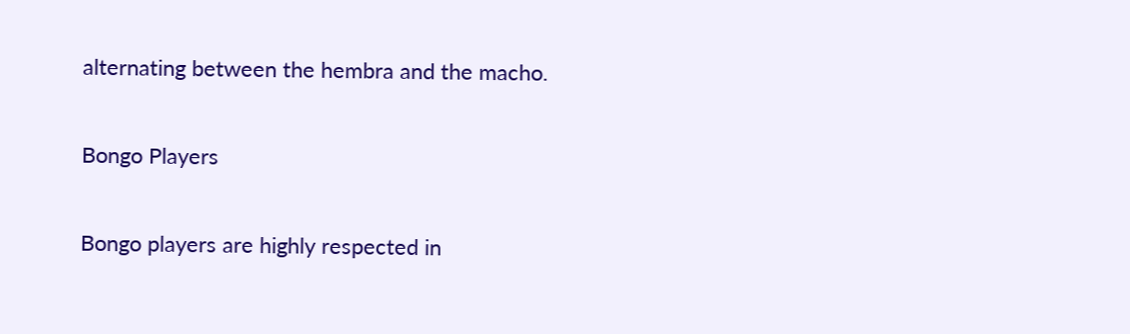alternating between the hembra and the macho.

Bongo Players

Bongo players are highly respected in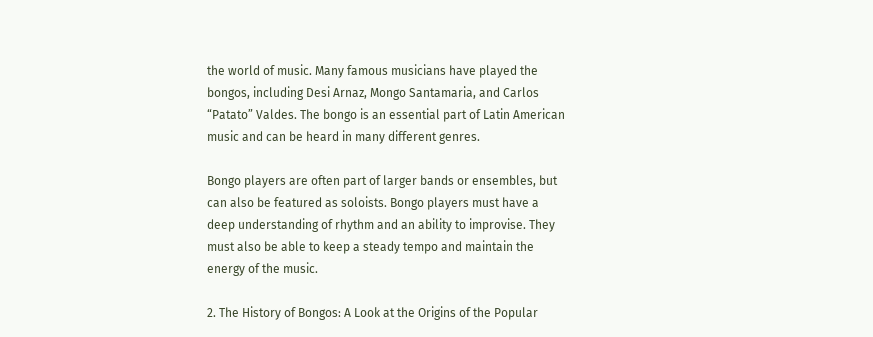the world of music. Many famous musicians have played the bongos, including Desi Arnaz, Mongo Santamaria, and Carlos “Patato” Valdes. The bongo is an essential part of Latin American music and can be heard in many different genres.

Bongo players are often part of larger bands or ensembles, but can also be featured as soloists. Bongo players must have a deep understanding of rhythm and an ability to improvise. They must also be able to keep a steady tempo and maintain the energy of the music.

2. The History of Bongos: A Look at the Origins of the Popular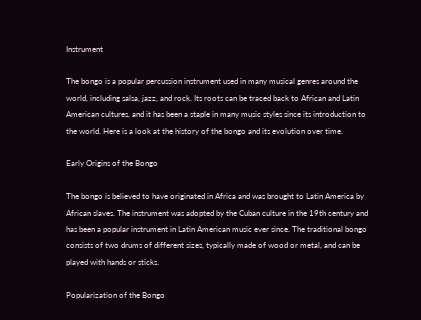Instrument

The bongo is a popular percussion instrument used in many musical genres around the world, including salsa, jazz, and rock. Its roots can be traced back to African and Latin American cultures, and it has been a staple in many music styles since its introduction to the world. Here is a look at the history of the bongo and its evolution over time.

Early Origins of the Bongo

The bongo is believed to have originated in Africa and was brought to Latin America by African slaves. The instrument was adopted by the Cuban culture in the 19th century and has been a popular instrument in Latin American music ever since. The traditional bongo consists of two drums of different sizes, typically made of wood or metal, and can be played with hands or sticks.

Popularization of the Bongo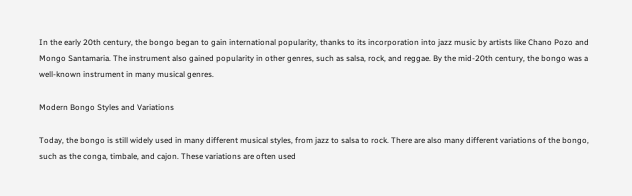In the early 20th century, the bongo began to gain international popularity, thanks to its incorporation into jazz music by artists like Chano Pozo and Mongo Santamaria. The instrument also gained popularity in other genres, such as salsa, rock, and reggae. By the mid-20th century, the bongo was a well-known instrument in many musical genres.

Modern Bongo Styles and Variations

Today, the bongo is still widely used in many different musical styles, from jazz to salsa to rock. There are also many different variations of the bongo, such as the conga, timbale, and cajon. These variations are often used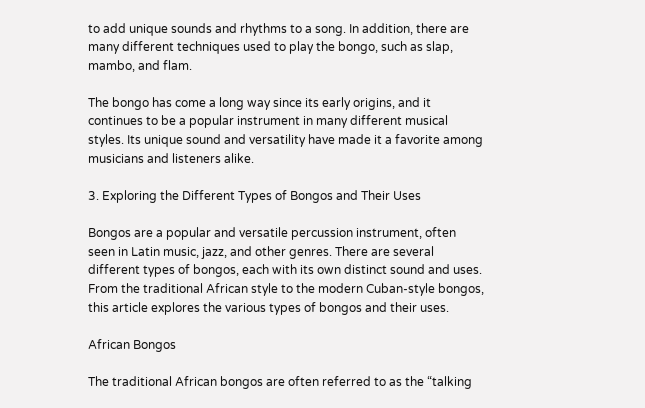to add unique sounds and rhythms to a song. In addition, there are many different techniques used to play the bongo, such as slap, mambo, and flam.

The bongo has come a long way since its early origins, and it continues to be a popular instrument in many different musical styles. Its unique sound and versatility have made it a favorite among musicians and listeners alike.

3. Exploring the Different Types of Bongos and Their Uses

Bongos are a popular and versatile percussion instrument, often seen in Latin music, jazz, and other genres. There are several different types of bongos, each with its own distinct sound and uses. From the traditional African style to the modern Cuban-style bongos, this article explores the various types of bongos and their uses.

African Bongos

The traditional African bongos are often referred to as the “talking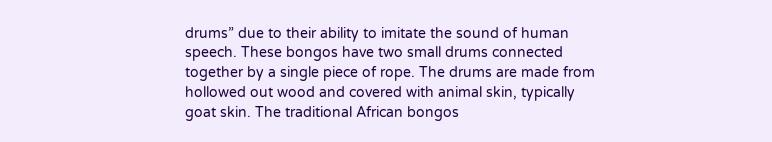drums” due to their ability to imitate the sound of human speech. These bongos have two small drums connected together by a single piece of rope. The drums are made from hollowed out wood and covered with animal skin, typically goat skin. The traditional African bongos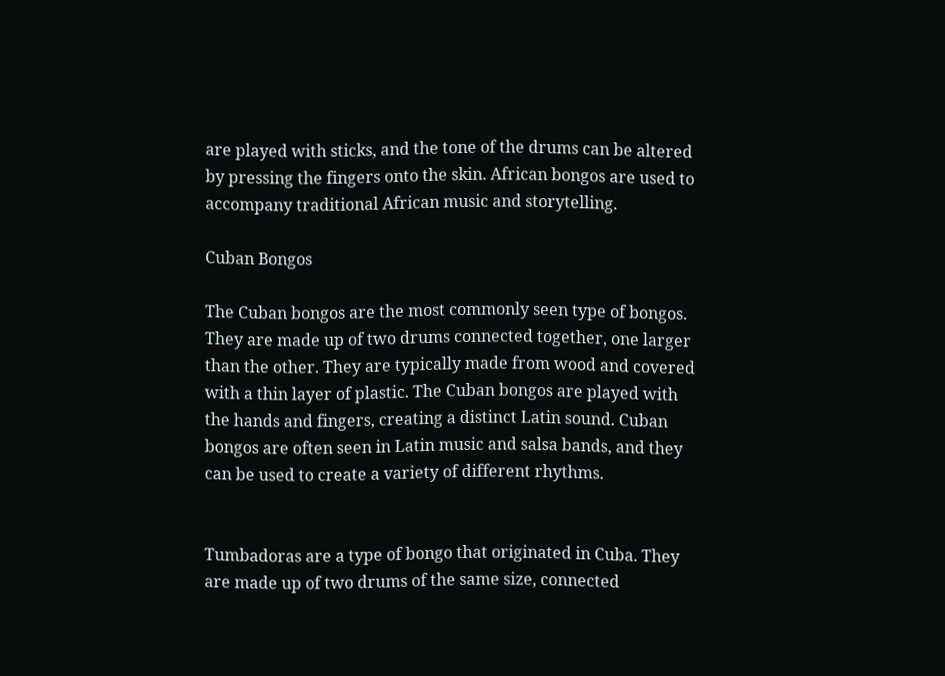are played with sticks, and the tone of the drums can be altered by pressing the fingers onto the skin. African bongos are used to accompany traditional African music and storytelling.

Cuban Bongos

The Cuban bongos are the most commonly seen type of bongos. They are made up of two drums connected together, one larger than the other. They are typically made from wood and covered with a thin layer of plastic. The Cuban bongos are played with the hands and fingers, creating a distinct Latin sound. Cuban bongos are often seen in Latin music and salsa bands, and they can be used to create a variety of different rhythms.


Tumbadoras are a type of bongo that originated in Cuba. They are made up of two drums of the same size, connected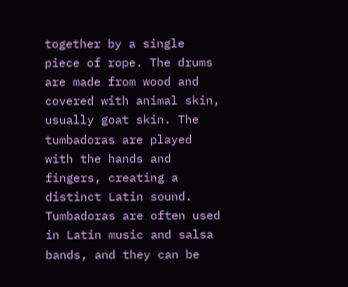together by a single piece of rope. The drums are made from wood and covered with animal skin, usually goat skin. The tumbadoras are played with the hands and fingers, creating a distinct Latin sound. Tumbadoras are often used in Latin music and salsa bands, and they can be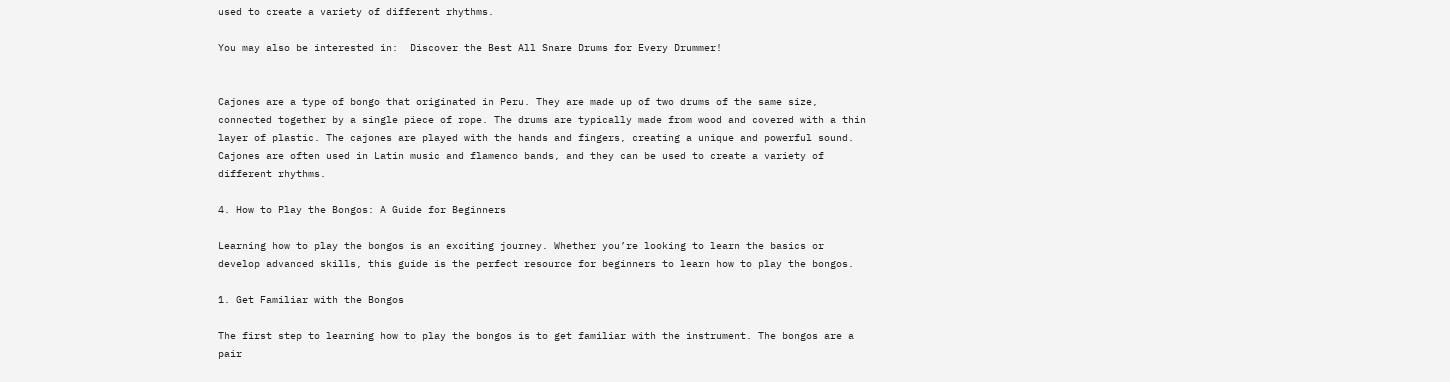used to create a variety of different rhythms.

You may also be interested in:  Discover the Best All Snare Drums for Every Drummer!


Cajones are a type of bongo that originated in Peru. They are made up of two drums of the same size, connected together by a single piece of rope. The drums are typically made from wood and covered with a thin layer of plastic. The cajones are played with the hands and fingers, creating a unique and powerful sound. Cajones are often used in Latin music and flamenco bands, and they can be used to create a variety of different rhythms.

4. How to Play the Bongos: A Guide for Beginners

Learning how to play the bongos is an exciting journey. Whether you’re looking to learn the basics or develop advanced skills, this guide is the perfect resource for beginners to learn how to play the bongos.

1. Get Familiar with the Bongos

The first step to learning how to play the bongos is to get familiar with the instrument. The bongos are a pair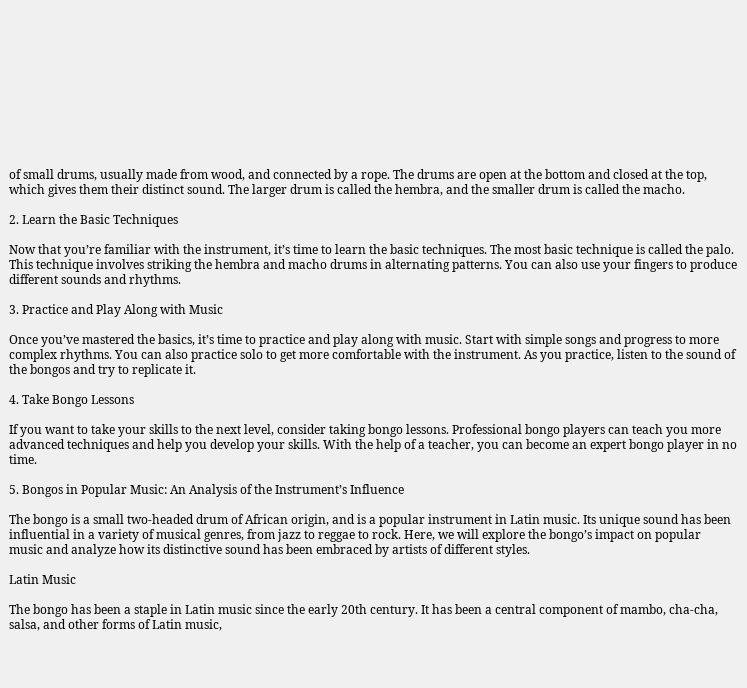of small drums, usually made from wood, and connected by a rope. The drums are open at the bottom and closed at the top, which gives them their distinct sound. The larger drum is called the hembra, and the smaller drum is called the macho.

2. Learn the Basic Techniques

Now that you’re familiar with the instrument, it’s time to learn the basic techniques. The most basic technique is called the palo. This technique involves striking the hembra and macho drums in alternating patterns. You can also use your fingers to produce different sounds and rhythms.

3. Practice and Play Along with Music

Once you’ve mastered the basics, it’s time to practice and play along with music. Start with simple songs and progress to more complex rhythms. You can also practice solo to get more comfortable with the instrument. As you practice, listen to the sound of the bongos and try to replicate it.

4. Take Bongo Lessons

If you want to take your skills to the next level, consider taking bongo lessons. Professional bongo players can teach you more advanced techniques and help you develop your skills. With the help of a teacher, you can become an expert bongo player in no time.

5. Bongos in Popular Music: An Analysis of the Instrument’s Influence

The bongo is a small two-headed drum of African origin, and is a popular instrument in Latin music. Its unique sound has been influential in a variety of musical genres, from jazz to reggae to rock. Here, we will explore the bongo’s impact on popular music and analyze how its distinctive sound has been embraced by artists of different styles.

Latin Music

The bongo has been a staple in Latin music since the early 20th century. It has been a central component of mambo, cha-cha, salsa, and other forms of Latin music,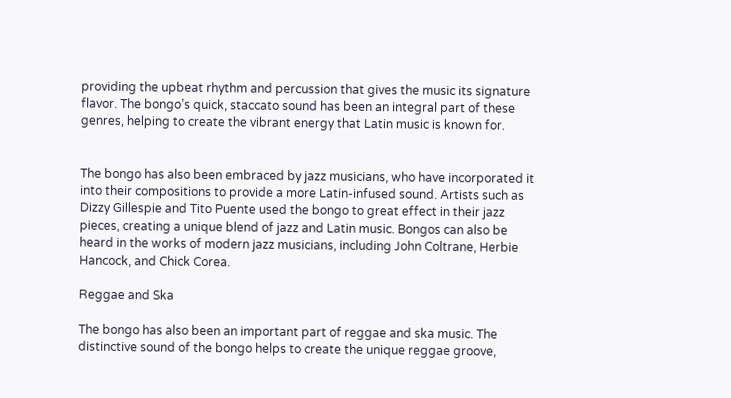providing the upbeat rhythm and percussion that gives the music its signature flavor. The bongo’s quick, staccato sound has been an integral part of these genres, helping to create the vibrant energy that Latin music is known for.


The bongo has also been embraced by jazz musicians, who have incorporated it into their compositions to provide a more Latin-infused sound. Artists such as Dizzy Gillespie and Tito Puente used the bongo to great effect in their jazz pieces, creating a unique blend of jazz and Latin music. Bongos can also be heard in the works of modern jazz musicians, including John Coltrane, Herbie Hancock, and Chick Corea.

Reggae and Ska

The bongo has also been an important part of reggae and ska music. The distinctive sound of the bongo helps to create the unique reggae groove,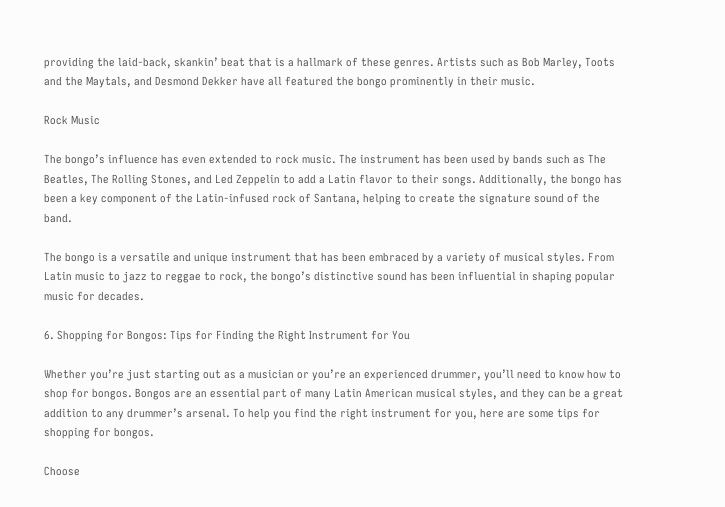providing the laid-back, skankin’ beat that is a hallmark of these genres. Artists such as Bob Marley, Toots and the Maytals, and Desmond Dekker have all featured the bongo prominently in their music.

Rock Music

The bongo’s influence has even extended to rock music. The instrument has been used by bands such as The Beatles, The Rolling Stones, and Led Zeppelin to add a Latin flavor to their songs. Additionally, the bongo has been a key component of the Latin-infused rock of Santana, helping to create the signature sound of the band.

The bongo is a versatile and unique instrument that has been embraced by a variety of musical styles. From Latin music to jazz to reggae to rock, the bongo’s distinctive sound has been influential in shaping popular music for decades.

6. Shopping for Bongos: Tips for Finding the Right Instrument for You

Whether you’re just starting out as a musician or you’re an experienced drummer, you’ll need to know how to shop for bongos. Bongos are an essential part of many Latin American musical styles, and they can be a great addition to any drummer’s arsenal. To help you find the right instrument for you, here are some tips for shopping for bongos.

Choose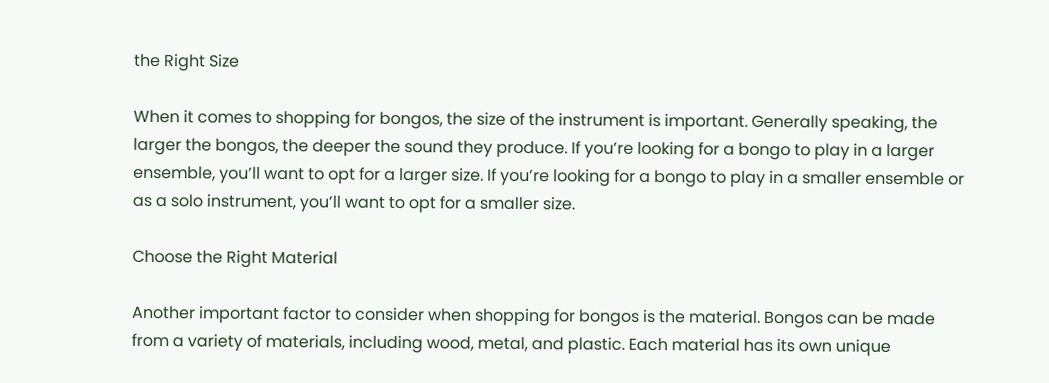the Right Size

When it comes to shopping for bongos, the size of the instrument is important. Generally speaking, the larger the bongos, the deeper the sound they produce. If you’re looking for a bongo to play in a larger ensemble, you’ll want to opt for a larger size. If you’re looking for a bongo to play in a smaller ensemble or as a solo instrument, you’ll want to opt for a smaller size.

Choose the Right Material

Another important factor to consider when shopping for bongos is the material. Bongos can be made from a variety of materials, including wood, metal, and plastic. Each material has its own unique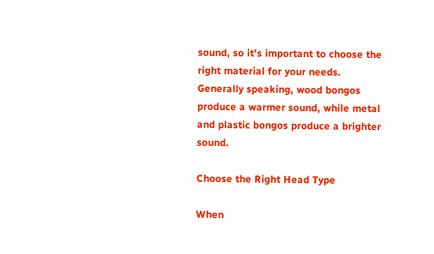sound, so it’s important to choose the right material for your needs. Generally speaking, wood bongos produce a warmer sound, while metal and plastic bongos produce a brighter sound.

Choose the Right Head Type

When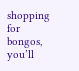shopping for bongos, you’ll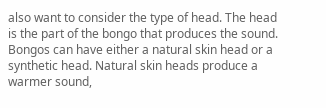also want to consider the type of head. The head is the part of the bongo that produces the sound. Bongos can have either a natural skin head or a synthetic head. Natural skin heads produce a warmer sound,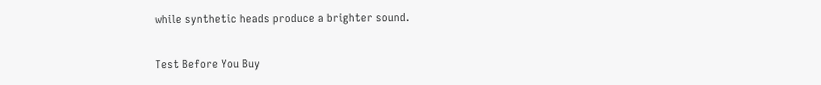while synthetic heads produce a brighter sound.

Test Before You Buy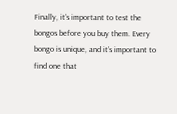Finally, it’s important to test the bongos before you buy them. Every bongo is unique, and it’s important to find one that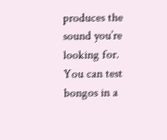produces the sound you’re looking for. You can test bongos in a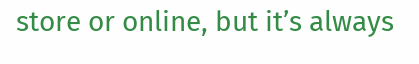store or online, but it’s always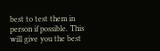best to test them in person if possible. This will give you the best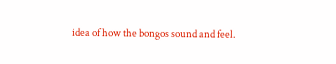idea of how the bongos sound and feel.